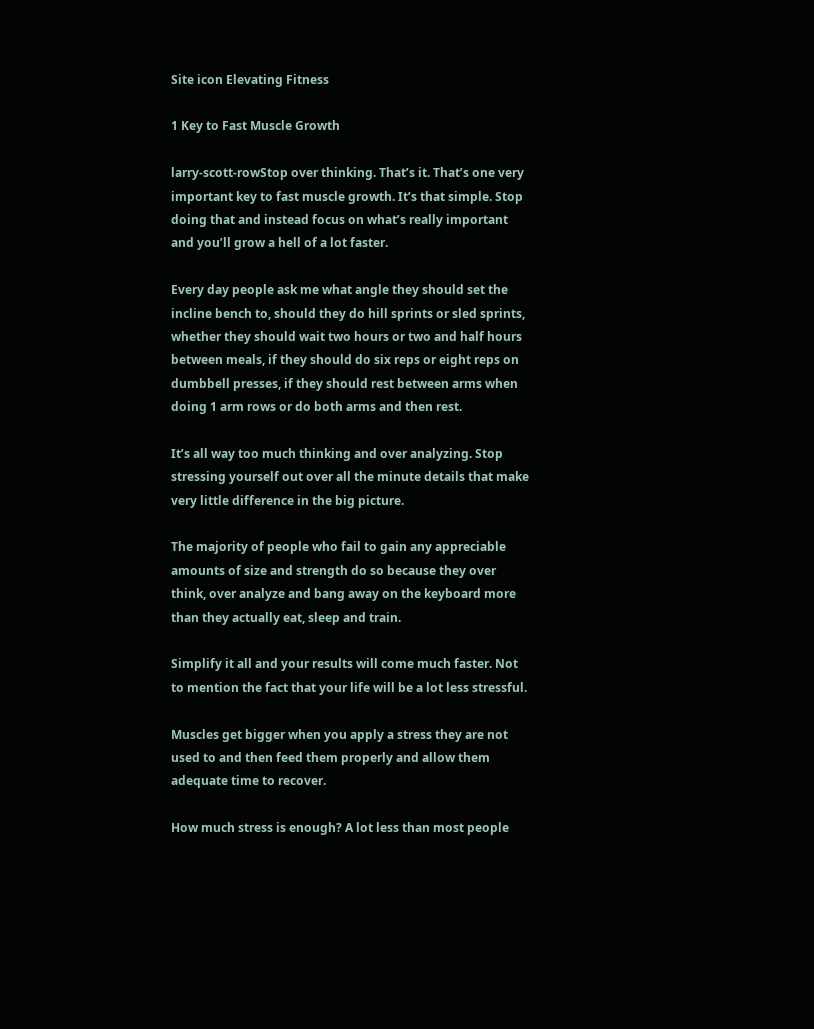Site icon Elevating Fitness

1 Key to Fast Muscle Growth

larry-scott-rowStop over thinking. That’s it. That’s one very important key to fast muscle growth. It’s that simple. Stop doing that and instead focus on what’s really important and you’ll grow a hell of a lot faster.

Every day people ask me what angle they should set the incline bench to, should they do hill sprints or sled sprints, whether they should wait two hours or two and half hours between meals, if they should do six reps or eight reps on dumbbell presses, if they should rest between arms when doing 1 arm rows or do both arms and then rest.

It’s all way too much thinking and over analyzing. Stop stressing yourself out over all the minute details that make very little difference in the big picture.

The majority of people who fail to gain any appreciable amounts of size and strength do so because they over think, over analyze and bang away on the keyboard more than they actually eat, sleep and train.

Simplify it all and your results will come much faster. Not to mention the fact that your life will be a lot less stressful.

Muscles get bigger when you apply a stress they are not used to and then feed them properly and allow them adequate time to recover.

How much stress is enough? A lot less than most people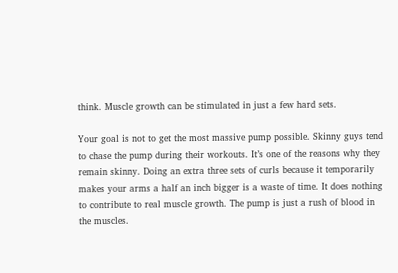think. Muscle growth can be stimulated in just a few hard sets.

Your goal is not to get the most massive pump possible. Skinny guys tend to chase the pump during their workouts. It’s one of the reasons why they remain skinny. Doing an extra three sets of curls because it temporarily makes your arms a half an inch bigger is a waste of time. It does nothing to contribute to real muscle growth. The pump is just a rush of blood in the muscles.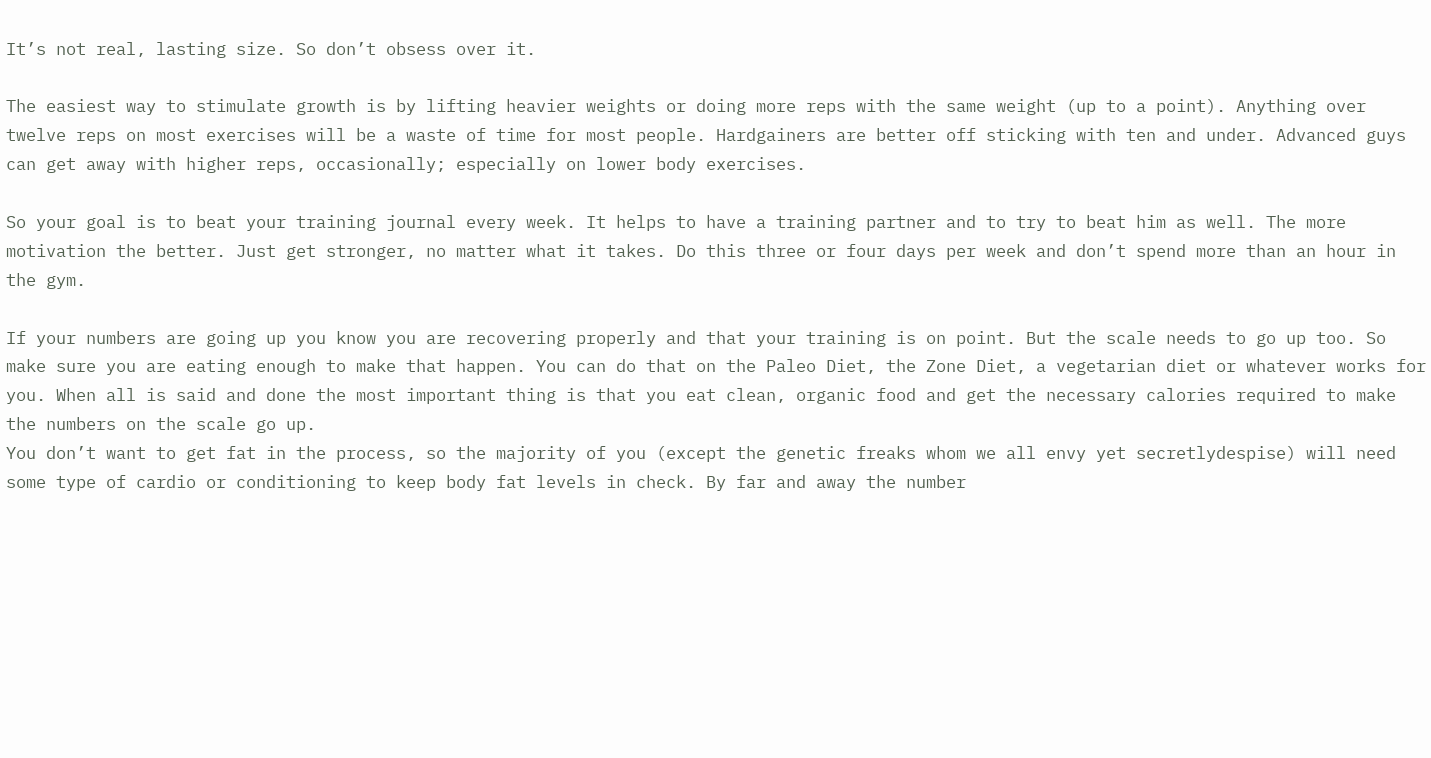It’s not real, lasting size. So don’t obsess over it.

The easiest way to stimulate growth is by lifting heavier weights or doing more reps with the same weight (up to a point). Anything over twelve reps on most exercises will be a waste of time for most people. Hardgainers are better off sticking with ten and under. Advanced guys can get away with higher reps, occasionally; especially on lower body exercises.

So your goal is to beat your training journal every week. It helps to have a training partner and to try to beat him as well. The more motivation the better. Just get stronger, no matter what it takes. Do this three or four days per week and don’t spend more than an hour in the gym.

If your numbers are going up you know you are recovering properly and that your training is on point. But the scale needs to go up too. So make sure you are eating enough to make that happen. You can do that on the Paleo Diet, the Zone Diet, a vegetarian diet or whatever works for you. When all is said and done the most important thing is that you eat clean, organic food and get the necessary calories required to make the numbers on the scale go up.
You don’t want to get fat in the process, so the majority of you (except the genetic freaks whom we all envy yet secretlydespise) will need some type of cardio or conditioning to keep body fat levels in check. By far and away the number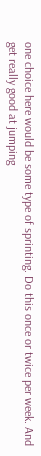one choice here would be some type of sprinting. Do this once or twice per week. And get really good at jumping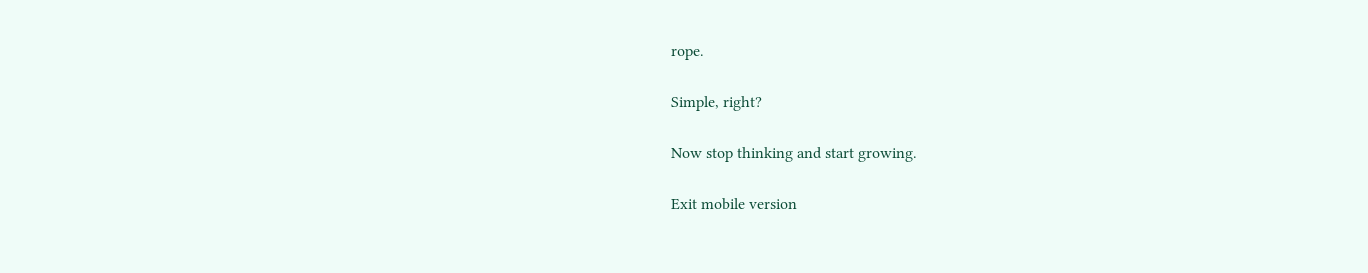rope.

Simple, right?

Now stop thinking and start growing.

Exit mobile version